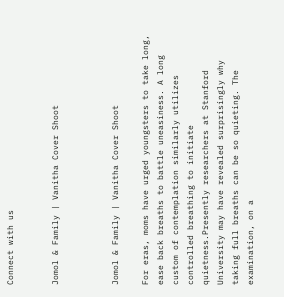Connect with us


Jomol & Family | Vanitha Cover Shoot



Jomol & Family | Vanitha Cover Shoot

For eras, moms have urged youngsters to take long, ease back breaths to battle uneasiness. A long custom of contemplation similarly utilizes controlled breathing to initiate quietness.Presently researchers at Stanford University may have revealed surprisingly why taking full breaths can be so quieting. The examination, on a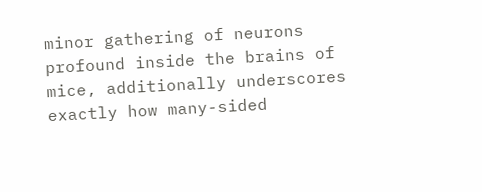minor gathering of neurons profound inside the brains of mice, additionally underscores exactly how many-sided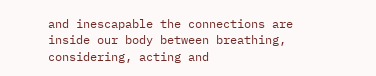and inescapable the connections are inside our body between breathing, considering, acting and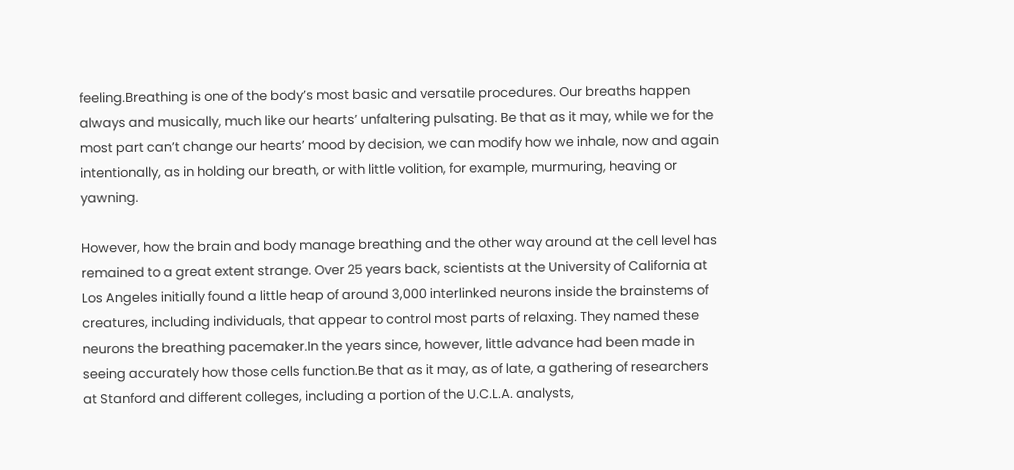feeling.Breathing is one of the body’s most basic and versatile procedures. Our breaths happen always and musically, much like our hearts’ unfaltering pulsating. Be that as it may, while we for the most part can’t change our hearts’ mood by decision, we can modify how we inhale, now and again intentionally, as in holding our breath, or with little volition, for example, murmuring, heaving or yawning.

However, how the brain and body manage breathing and the other way around at the cell level has remained to a great extent strange. Over 25 years back, scientists at the University of California at Los Angeles initially found a little heap of around 3,000 interlinked neurons inside the brainstems of creatures, including individuals, that appear to control most parts of relaxing. They named these neurons the breathing pacemaker.In the years since, however, little advance had been made in seeing accurately how those cells function.Be that as it may, as of late, a gathering of researchers at Stanford and different colleges, including a portion of the U.C.L.A. analysts,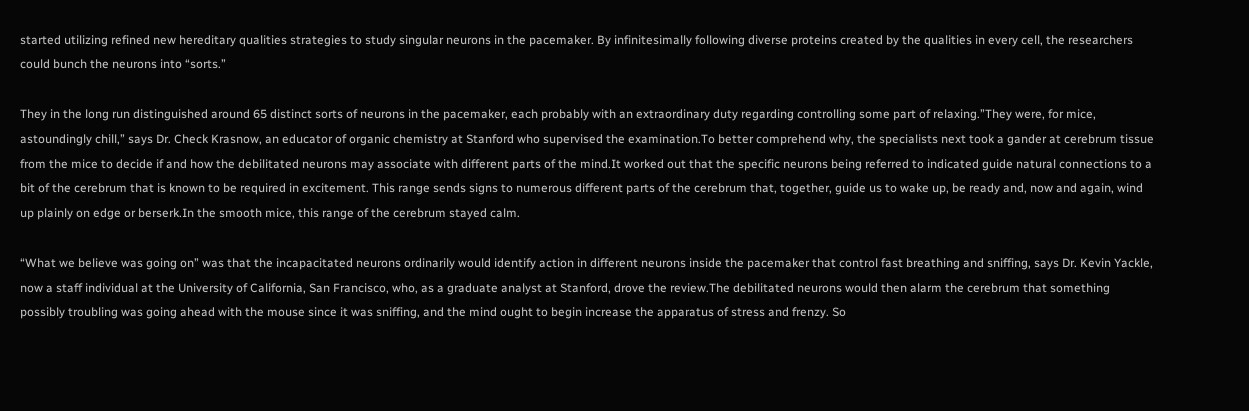started utilizing refined new hereditary qualities strategies to study singular neurons in the pacemaker. By infinitesimally following diverse proteins created by the qualities in every cell, the researchers could bunch the neurons into “sorts.”

They in the long run distinguished around 65 distinct sorts of neurons in the pacemaker, each probably with an extraordinary duty regarding controlling some part of relaxing.”They were, for mice, astoundingly chill,” says Dr. Check Krasnow, an educator of organic chemistry at Stanford who supervised the examination.To better comprehend why, the specialists next took a gander at cerebrum tissue from the mice to decide if and how the debilitated neurons may associate with different parts of the mind.It worked out that the specific neurons being referred to indicated guide natural connections to a bit of the cerebrum that is known to be required in excitement. This range sends signs to numerous different parts of the cerebrum that, together, guide us to wake up, be ready and, now and again, wind up plainly on edge or berserk.In the smooth mice, this range of the cerebrum stayed calm.

“What we believe was going on” was that the incapacitated neurons ordinarily would identify action in different neurons inside the pacemaker that control fast breathing and sniffing, says Dr. Kevin Yackle, now a staff individual at the University of California, San Francisco, who, as a graduate analyst at Stanford, drove the review.The debilitated neurons would then alarm the cerebrum that something possibly troubling was going ahead with the mouse since it was sniffing, and the mind ought to begin increase the apparatus of stress and frenzy. So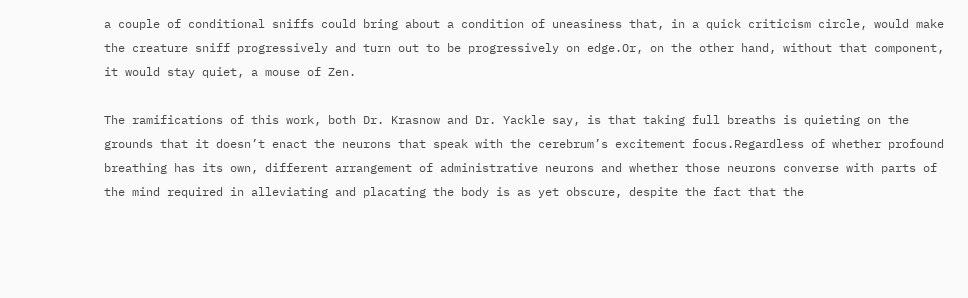a couple of conditional sniffs could bring about a condition of uneasiness that, in a quick criticism circle, would make the creature sniff progressively and turn out to be progressively on edge.Or, on the other hand, without that component, it would stay quiet, a mouse of Zen.

The ramifications of this work, both Dr. Krasnow and Dr. Yackle say, is that taking full breaths is quieting on the grounds that it doesn’t enact the neurons that speak with the cerebrum’s excitement focus.Regardless of whether profound breathing has its own, different arrangement of administrative neurons and whether those neurons converse with parts of the mind required in alleviating and placating the body is as yet obscure, despite the fact that the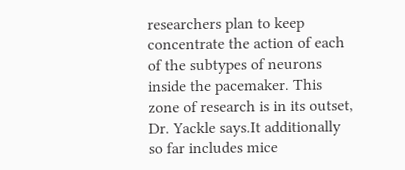researchers plan to keep concentrate the action of each of the subtypes of neurons inside the pacemaker. This zone of research is in its outset, Dr. Yackle says.It additionally so far includes mice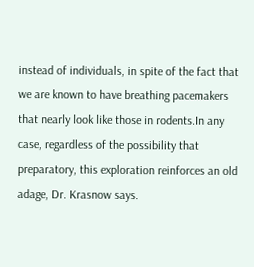instead of individuals, in spite of the fact that we are known to have breathing pacemakers that nearly look like those in rodents.In any case, regardless of the possibility that preparatory, this exploration reinforces an old adage, Dr. Krasnow says.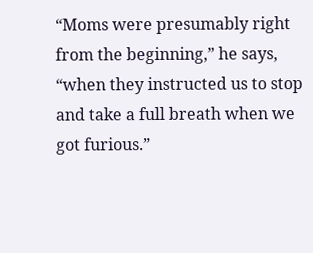“Moms were presumably right from the beginning,” he says, “when they instructed us to stop and take a full breath when we got furious.”